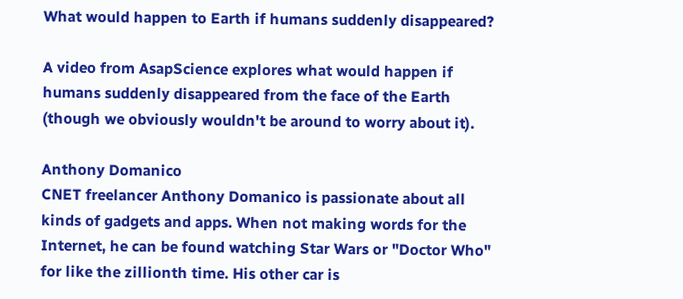What would happen to Earth if humans suddenly disappeared?

A video from AsapScience explores what would happen if humans suddenly disappeared from the face of the Earth (though we obviously wouldn't be around to worry about it).

Anthony Domanico
CNET freelancer Anthony Domanico is passionate about all kinds of gadgets and apps. When not making words for the Internet, he can be found watching Star Wars or "Doctor Who" for like the zillionth time. His other car is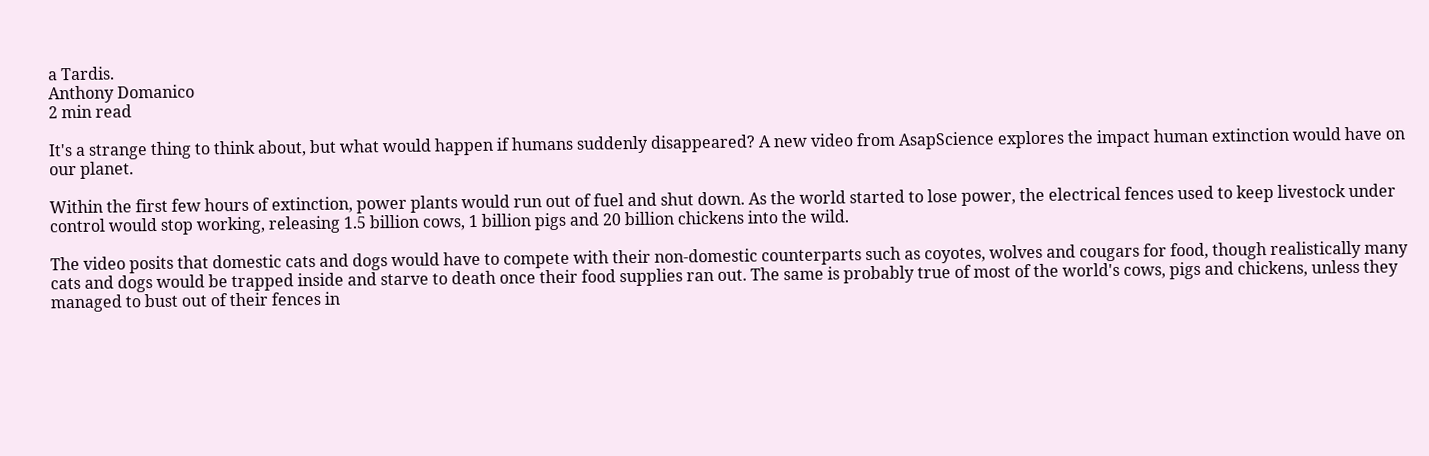a Tardis.
Anthony Domanico
2 min read

It's a strange thing to think about, but what would happen if humans suddenly disappeared? A new video from AsapScience explores the impact human extinction would have on our planet.

Within the first few hours of extinction, power plants would run out of fuel and shut down. As the world started to lose power, the electrical fences used to keep livestock under control would stop working, releasing 1.5 billion cows, 1 billion pigs and 20 billion chickens into the wild.

The video posits that domestic cats and dogs would have to compete with their non-domestic counterparts such as coyotes, wolves and cougars for food, though realistically many cats and dogs would be trapped inside and starve to death once their food supplies ran out. The same is probably true of most of the world's cows, pigs and chickens, unless they managed to bust out of their fences in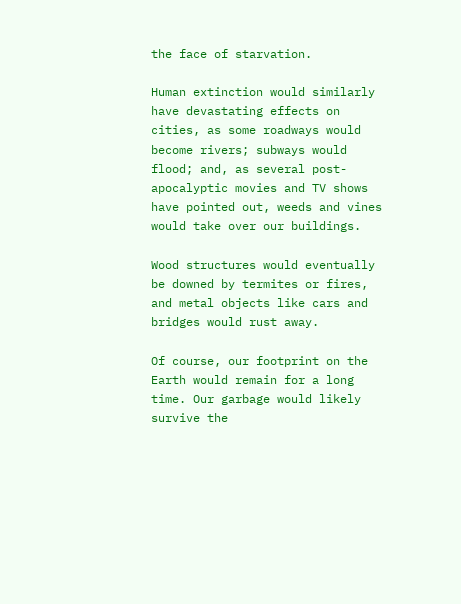the face of starvation.

Human extinction would similarly have devastating effects on cities, as some roadways would become rivers; subways would flood; and, as several post-apocalyptic movies and TV shows have pointed out, weeds and vines would take over our buildings.

Wood structures would eventually be downed by termites or fires, and metal objects like cars and bridges would rust away.

Of course, our footprint on the Earth would remain for a long time. Our garbage would likely survive the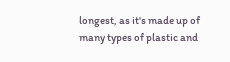longest, as it's made up of many types of plastic and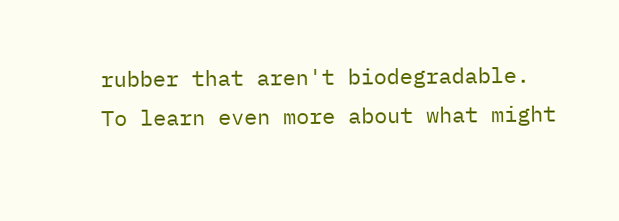rubber that aren't biodegradable. To learn even more about what might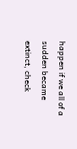happen if we all of a sudden became extinct, check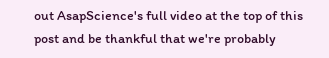out AsapScience's full video at the top of this post and be thankful that we're probably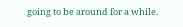going to be around for a while.